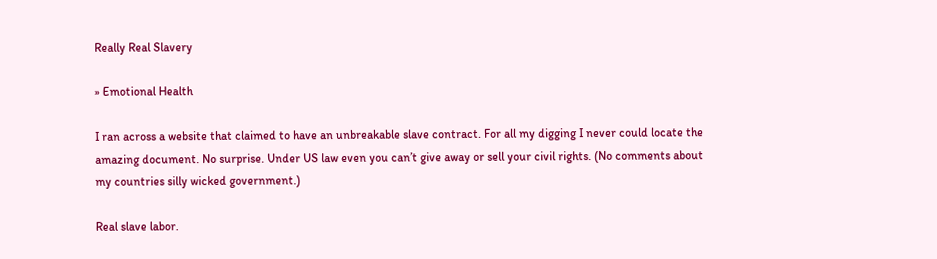Really Real Slavery

» Emotional Health

I ran across a website that claimed to have an unbreakable slave contract. For all my digging I never could locate the amazing document. No surprise. Under US law even you can’t give away or sell your civil rights. (No comments about my countries silly wicked government.)

Real slave labor.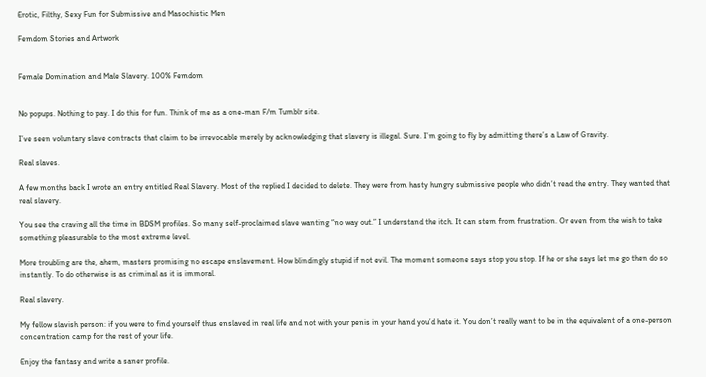Erotic, Filthy, Sexy Fun for Submissive and Masochistic Men

Femdom Stories and Artwork


Female Domination and Male Slavery. 100% Femdom


No popups. Nothing to pay. I do this for fun. Think of me as a one-man F/m Tumblr site.

I’ve seen voluntary slave contracts that claim to be irrevocable merely by acknowledging that slavery is illegal. Sure. I’m going to fly by admitting there’s a Law of Gravity.

Real slaves.

A few months back I wrote an entry entitled Real Slavery. Most of the replied I decided to delete. They were from hasty hungry submissive people who didn’t read the entry. They wanted that real slavery.

You see the craving all the time in BDSM profiles. So many self-proclaimed slave wanting “no way out.” I understand the itch. It can stem from frustration. Or even from the wish to take something pleasurable to the most extreme level.

More troubling are the, ahem, masters promising no escape enslavement. How blindingly stupid if not evil. The moment someone says stop you stop. If he or she says let me go then do so instantly. To do otherwise is as criminal as it is immoral.

Real slavery.

My fellow slavish person: if you were to find yourself thus enslaved in real life and not with your penis in your hand you’d hate it. You don’t really want to be in the equivalent of a one-person concentration camp for the rest of your life.

Enjoy the fantasy and write a saner profile.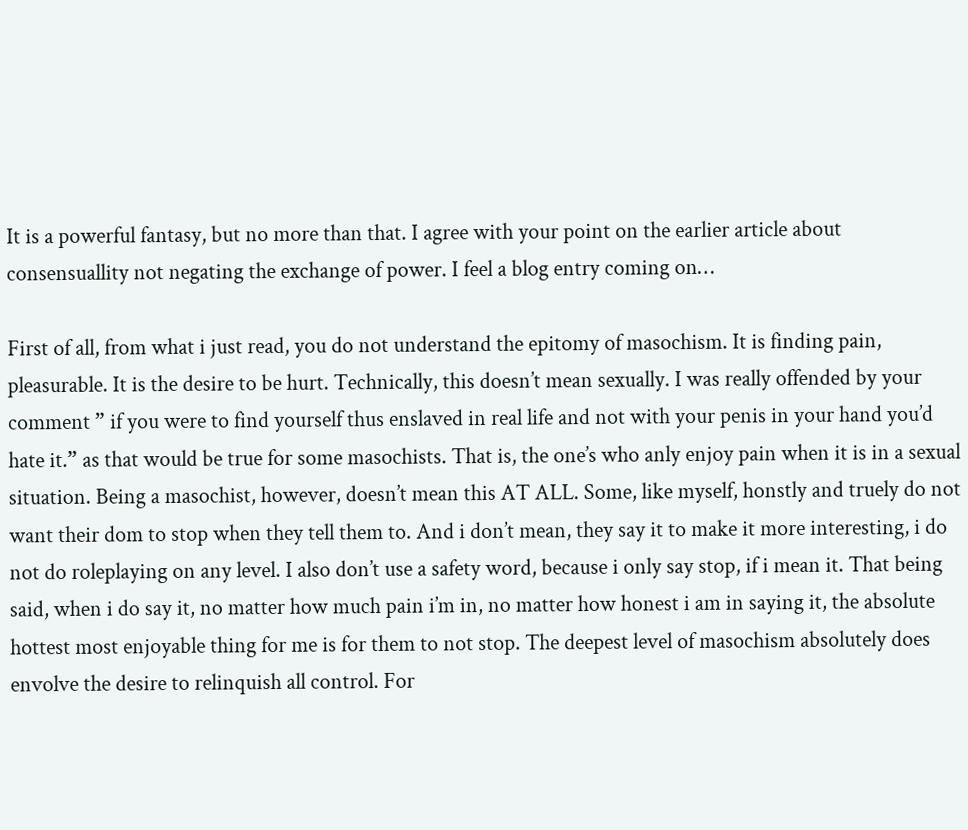It is a powerful fantasy, but no more than that. I agree with your point on the earlier article about consensuallity not negating the exchange of power. I feel a blog entry coming on…

First of all, from what i just read, you do not understand the epitomy of masochism. It is finding pain, pleasurable. It is the desire to be hurt. Technically, this doesn’t mean sexually. I was really offended by your comment ” if you were to find yourself thus enslaved in real life and not with your penis in your hand you’d hate it.” as that would be true for some masochists. That is, the one’s who anly enjoy pain when it is in a sexual situation. Being a masochist, however, doesn’t mean this AT ALL. Some, like myself, honstly and truely do not want their dom to stop when they tell them to. And i don’t mean, they say it to make it more interesting, i do not do roleplaying on any level. I also don’t use a safety word, because i only say stop, if i mean it. That being said, when i do say it, no matter how much pain i’m in, no matter how honest i am in saying it, the absolute hottest most enjoyable thing for me is for them to not stop. The deepest level of masochism absolutely does envolve the desire to relinquish all control. For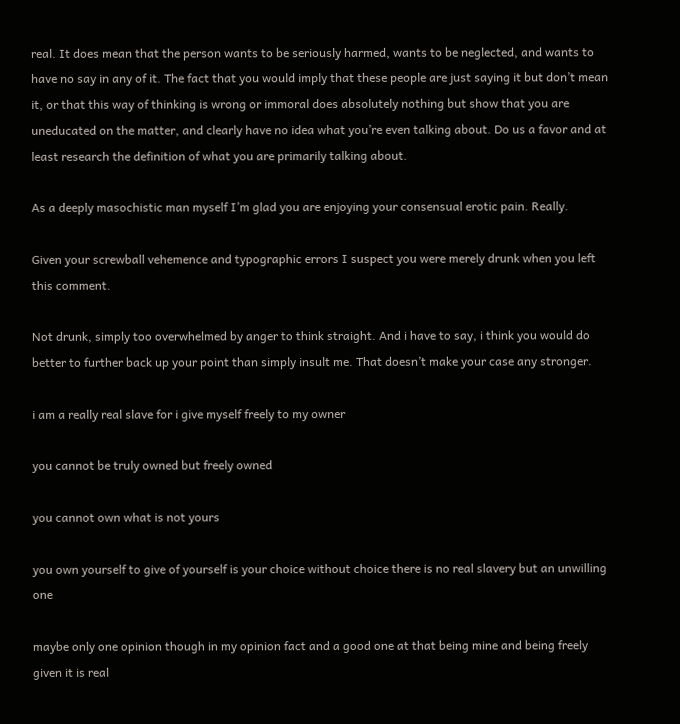real. It does mean that the person wants to be seriously harmed, wants to be neglected, and wants to have no say in any of it. The fact that you would imply that these people are just saying it but don’t mean it, or that this way of thinking is wrong or immoral does absolutely nothing but show that you are uneducated on the matter, and clearly have no idea what you’re even talking about. Do us a favor and at least research the definition of what you are primarily talking about.

As a deeply masochistic man myself I’m glad you are enjoying your consensual erotic pain. Really.

Given your screwball vehemence and typographic errors I suspect you were merely drunk when you left this comment.

Not drunk, simply too overwhelmed by anger to think straight. And i have to say, i think you would do better to further back up your point than simply insult me. That doesn’t make your case any stronger.

i am a really real slave for i give myself freely to my owner

you cannot be truly owned but freely owned

you cannot own what is not yours

you own yourself to give of yourself is your choice without choice there is no real slavery but an unwilling one

maybe only one opinion though in my opinion fact and a good one at that being mine and being freely given it is real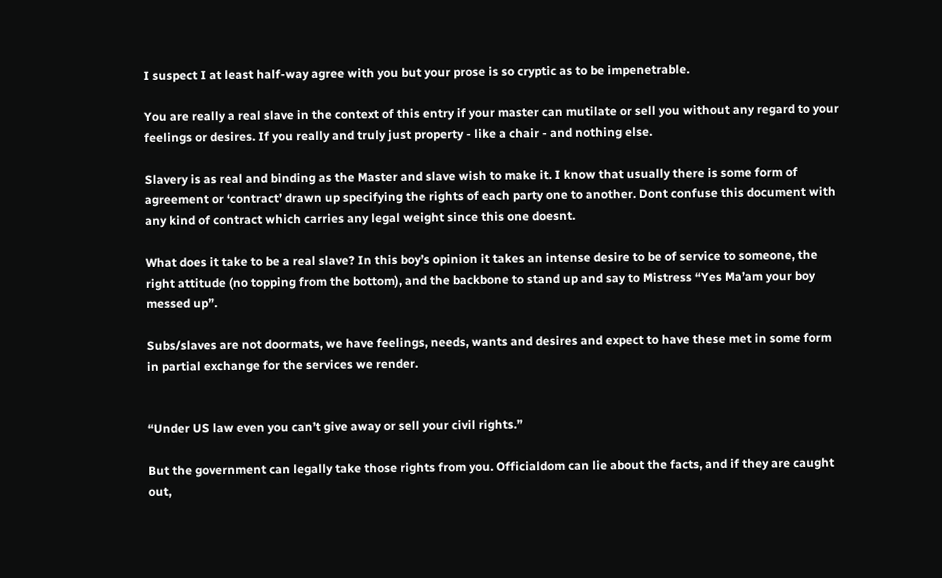I suspect I at least half-way agree with you but your prose is so cryptic as to be impenetrable.

You are really a real slave in the context of this entry if your master can mutilate or sell you without any regard to your feelings or desires. If you really and truly just property - like a chair - and nothing else.

Slavery is as real and binding as the Master and slave wish to make it. I know that usually there is some form of agreement or ‘contract’ drawn up specifying the rights of each party one to another. Dont confuse this document with any kind of contract which carries any legal weight since this one doesnt.

What does it take to be a real slave? In this boy’s opinion it takes an intense desire to be of service to someone, the right attitude (no topping from the bottom), and the backbone to stand up and say to Mistress “Yes Ma’am your boy messed up”.

Subs/slaves are not doormats, we have feelings, needs, wants and desires and expect to have these met in some form in partial exchange for the services we render.


“Under US law even you can’t give away or sell your civil rights.”

But the government can legally take those rights from you. Officialdom can lie about the facts, and if they are caught out,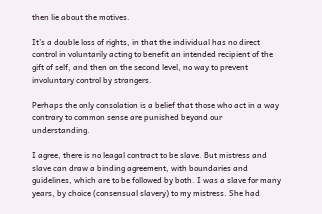then lie about the motives.

It’s a double loss of rights, in that the individual has no direct control in voluntarily acting to benefit an intended recipient of the gift of self, and then on the second level, no way to prevent involuntary control by strangers.

Perhaps the only consolation is a belief that those who act in a way contrary to common sense are punished beyond our understanding.

I agree, there is no leagal contract to be slave. But mistress and slave can draw a binding agreement, with boundaries and guidelines, which are to be followed by both. I was a slave for many years, by choice (consensual slavery) to my mistress. She had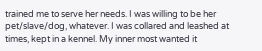trained me to serve her needs. I was willing to be her pet/slave/dog, whatever. I was collared and leashed at times, kept in a kennel. My inner most wanted it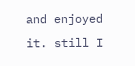and enjoyed it. still I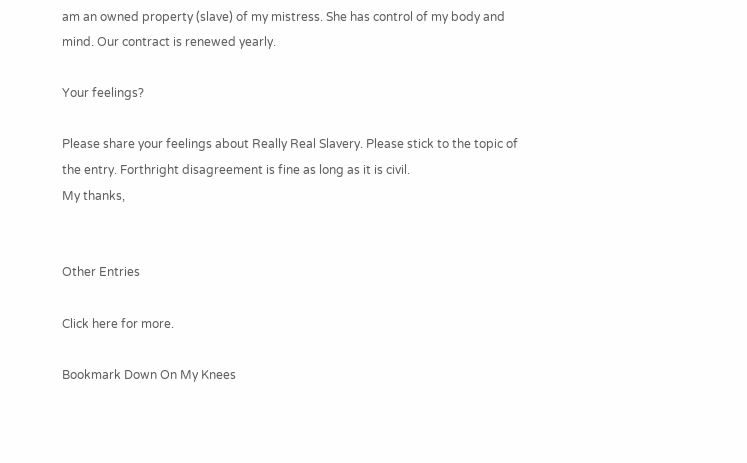am an owned property (slave) of my mistress. She has control of my body and mind. Our contract is renewed yearly.

Your feelings?

Please share your feelings about Really Real Slavery. Please stick to the topic of the entry. Forthright disagreement is fine as long as it is civil.
My thanks,


Other Entries

Click here for more.

Bookmark Down On My Knees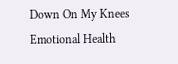Down On My Knees
Emotional Health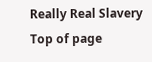Really Real Slavery
Top of page